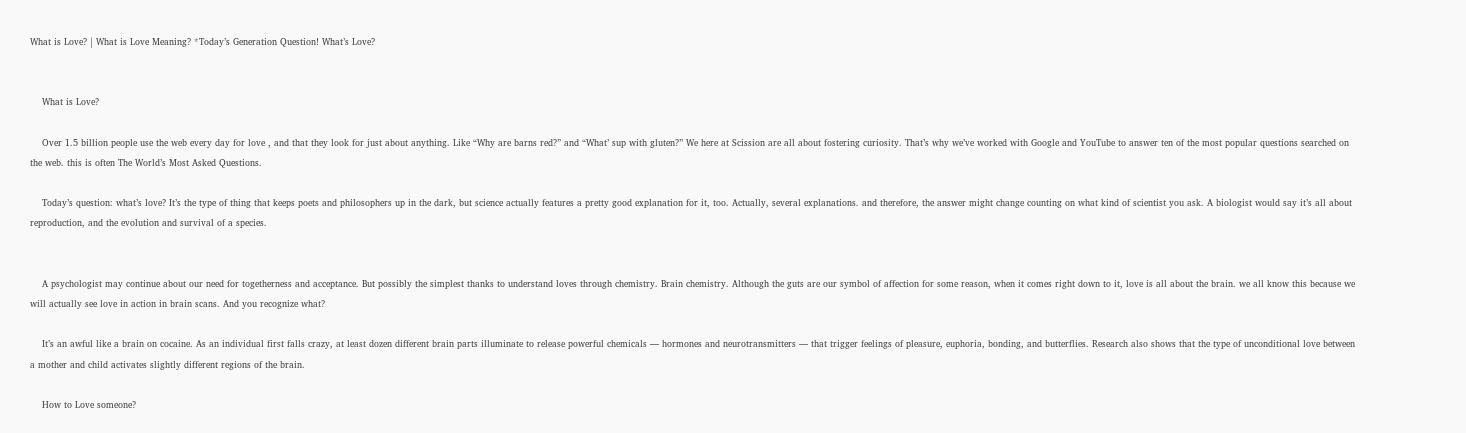What is Love? | What is Love Meaning? *Today’s Generation Question! What’s Love?


    What is Love?

    Over 1.5 billion people use the web every day for love , and that they look for just about anything. Like “Why are barns red?” and “What’ sup with gluten?” We here at Scission are all about fostering curiosity. That’s why we’ve worked with Google and YouTube to answer ten of the most popular questions searched on the web. this is often The World’s Most Asked Questions.

    Today’s question: what’s love? It’s the type of thing that keeps poets and philosophers up in the dark, but science actually features a pretty good explanation for it, too. Actually, several explanations. and therefore, the answer might change counting on what kind of scientist you ask. A biologist would say it’s all about reproduction, and the evolution and survival of a species.


    A psychologist may continue about our need for togetherness and acceptance. But possibly the simplest thanks to understand loves through chemistry. Brain chemistry. Although the guts are our symbol of affection for some reason, when it comes right down to it, love is all about the brain. we all know this because we will actually see love in action in brain scans. And you recognize what?

    It’s an awful like a brain on cocaine. As an individual first falls crazy, at least dozen different brain parts illuminate to release powerful chemicals — hormones and neurotransmitters — that trigger feelings of pleasure, euphoria, bonding, and butterflies. Research also shows that the type of unconditional love between a mother and child activates slightly different regions of the brain.

    How to Love someone?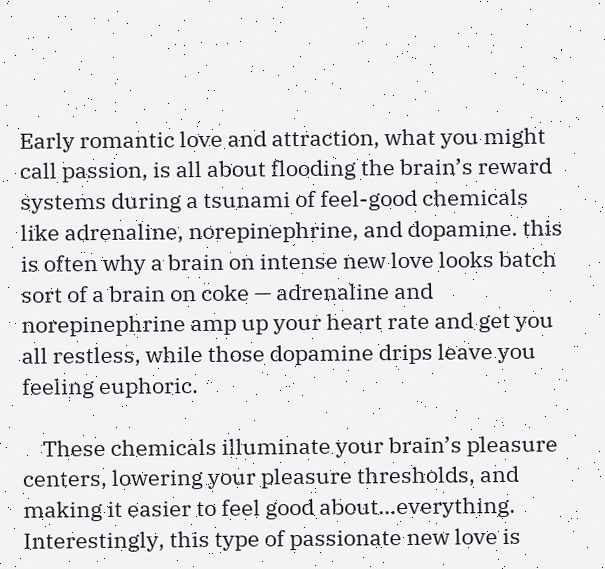Early romantic love and attraction, what you might call passion, is all about flooding the brain’s reward systems during a tsunami of feel-good chemicals like adrenaline, norepinephrine, and dopamine. this is often why a brain on intense new love looks batch sort of a brain on coke — adrenaline and norepinephrine amp up your heart rate and get you all restless, while those dopamine drips leave you feeling euphoric.

    These chemicals illuminate your brain’s pleasure centers, lowering your pleasure thresholds, and making it easier to feel good about…everything. Interestingly, this type of passionate new love is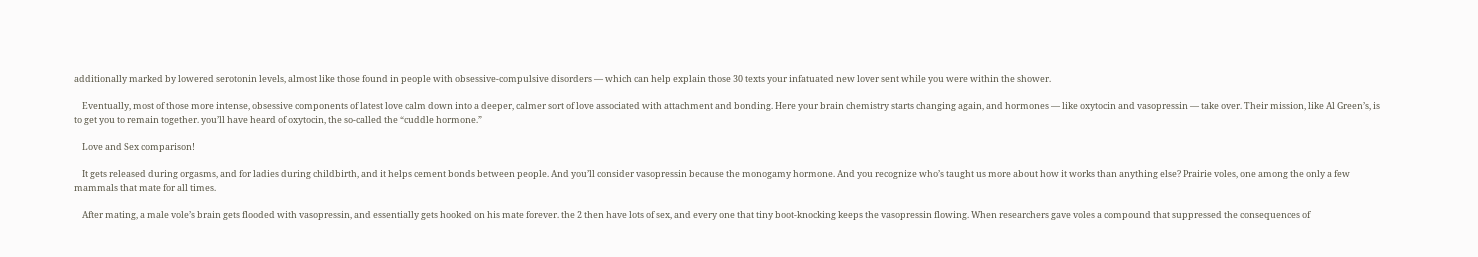additionally marked by lowered serotonin levels, almost like those found in people with obsessive-compulsive disorders — which can help explain those 30 texts your infatuated new lover sent while you were within the shower.

    Eventually, most of those more intense, obsessive components of latest love calm down into a deeper, calmer sort of love associated with attachment and bonding. Here your brain chemistry starts changing again, and hormones — like oxytocin and vasopressin — take over. Their mission, like Al Green’s, is to get you to remain together. you’ll have heard of oxytocin, the so-called the “cuddle hormone.”

    Love and Sex comparison!

    It gets released during orgasms, and for ladies during childbirth, and it helps cement bonds between people. And you’ll consider vasopressin because the monogamy hormone. And you recognize who’s taught us more about how it works than anything else? Prairie voles, one among the only a few mammals that mate for all times.

    After mating, a male vole’s brain gets flooded with vasopressin, and essentially gets hooked on his mate forever. the 2 then have lots of sex, and every one that tiny boot-knocking keeps the vasopressin flowing. When researchers gave voles a compound that suppressed the consequences of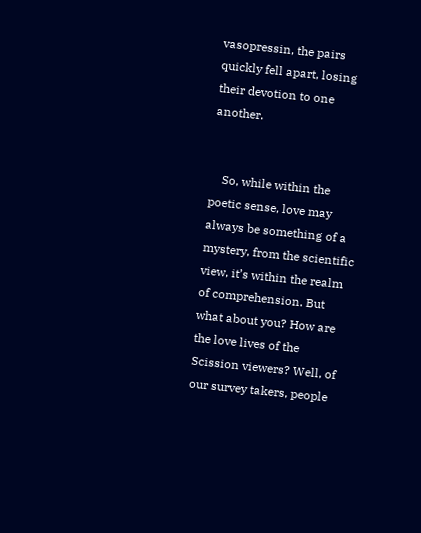vasopressin, the pairs quickly fell apart, losing their devotion to one another.


    So, while within the poetic sense, love may always be something of a mystery, from the scientific view, it’s within the realm of comprehension. But what about you? How are the love lives of the Scission viewers? Well, of our survey takers, people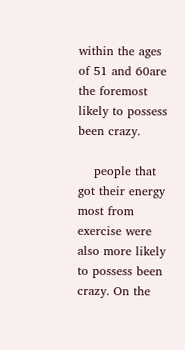within the ages of 51 and 60are the foremost likely to possess been crazy.

    people that got their energy most from exercise were also more likely to possess been crazy. On the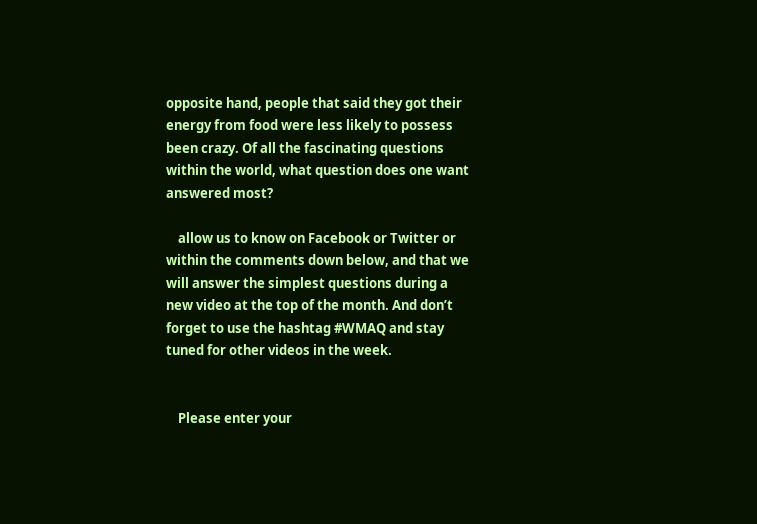opposite hand, people that said they got their energy from food were less likely to possess been crazy. Of all the fascinating questions within the world, what question does one want answered most?

    allow us to know on Facebook or Twitter or within the comments down below, and that we will answer the simplest questions during a new video at the top of the month. And don’t forget to use the hashtag #WMAQ and stay tuned for other videos in the week.


    Please enter your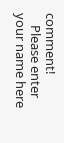comment!
    Please enter your name here